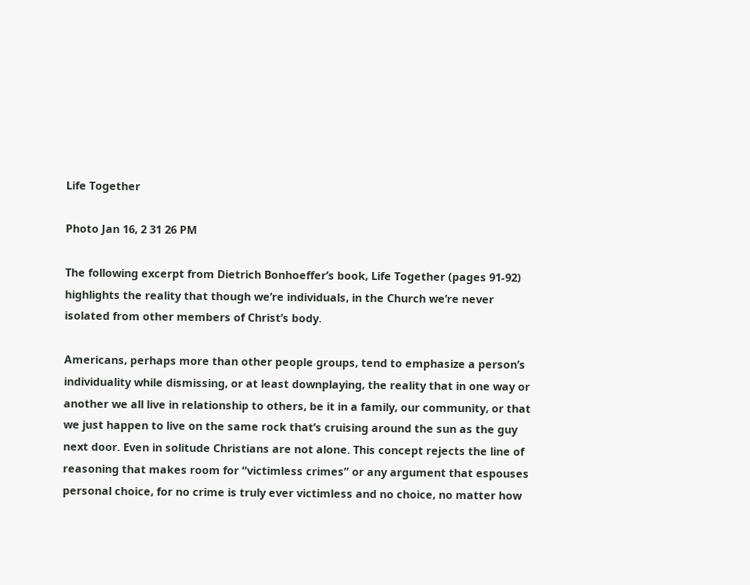Life Together

Photo Jan 16, 2 31 26 PM

The following excerpt from Dietrich Bonhoeffer’s book, Life Together (pages 91-92) highlights the reality that though we’re individuals, in the Church we’re never isolated from other members of Christ’s body.

Americans, perhaps more than other people groups, tend to emphasize a person’s individuality while dismissing, or at least downplaying, the reality that in one way or another we all live in relationship to others, be it in a family, our community, or that we just happen to live on the same rock that’s cruising around the sun as the guy next door. Even in solitude Christians are not alone. This concept rejects the line of reasoning that makes room for “victimless crimes” or any argument that espouses personal choice, for no crime is truly ever victimless and no choice, no matter how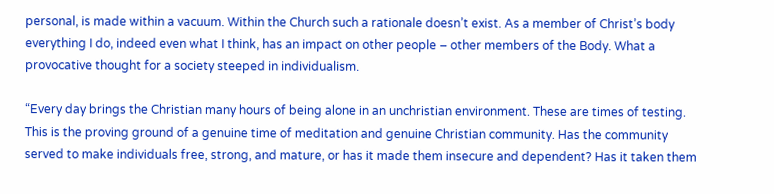personal, is made within a vacuum. Within the Church such a rationale doesn’t exist. As a member of Christ’s body everything I do, indeed even what I think, has an impact on other people – other members of the Body. What a provocative thought for a society steeped in individualism.

“Every day brings the Christian many hours of being alone in an unchristian environment. These are times of testing. This is the proving ground of a genuine time of meditation and genuine Christian community. Has the community served to make individuals free, strong, and mature, or has it made them insecure and dependent? Has it taken them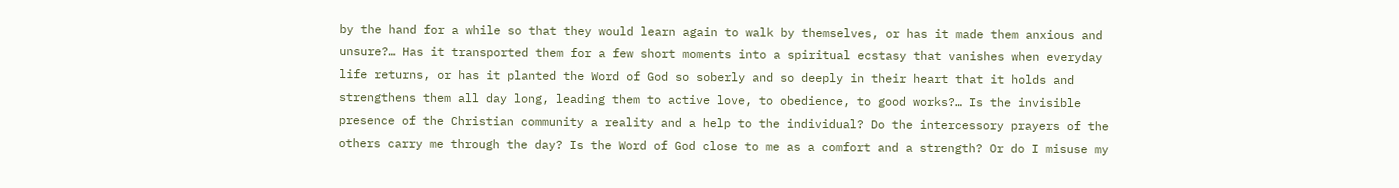by the hand for a while so that they would learn again to walk by themselves, or has it made them anxious and unsure?… Has it transported them for a few short moments into a spiritual ecstasy that vanishes when everyday life returns, or has it planted the Word of God so soberly and so deeply in their heart that it holds and strengthens them all day long, leading them to active love, to obedience, to good works?… Is the invisible presence of the Christian community a reality and a help to the individual? Do the intercessory prayers of the others carry me through the day? Is the Word of God close to me as a comfort and a strength? Or do I misuse my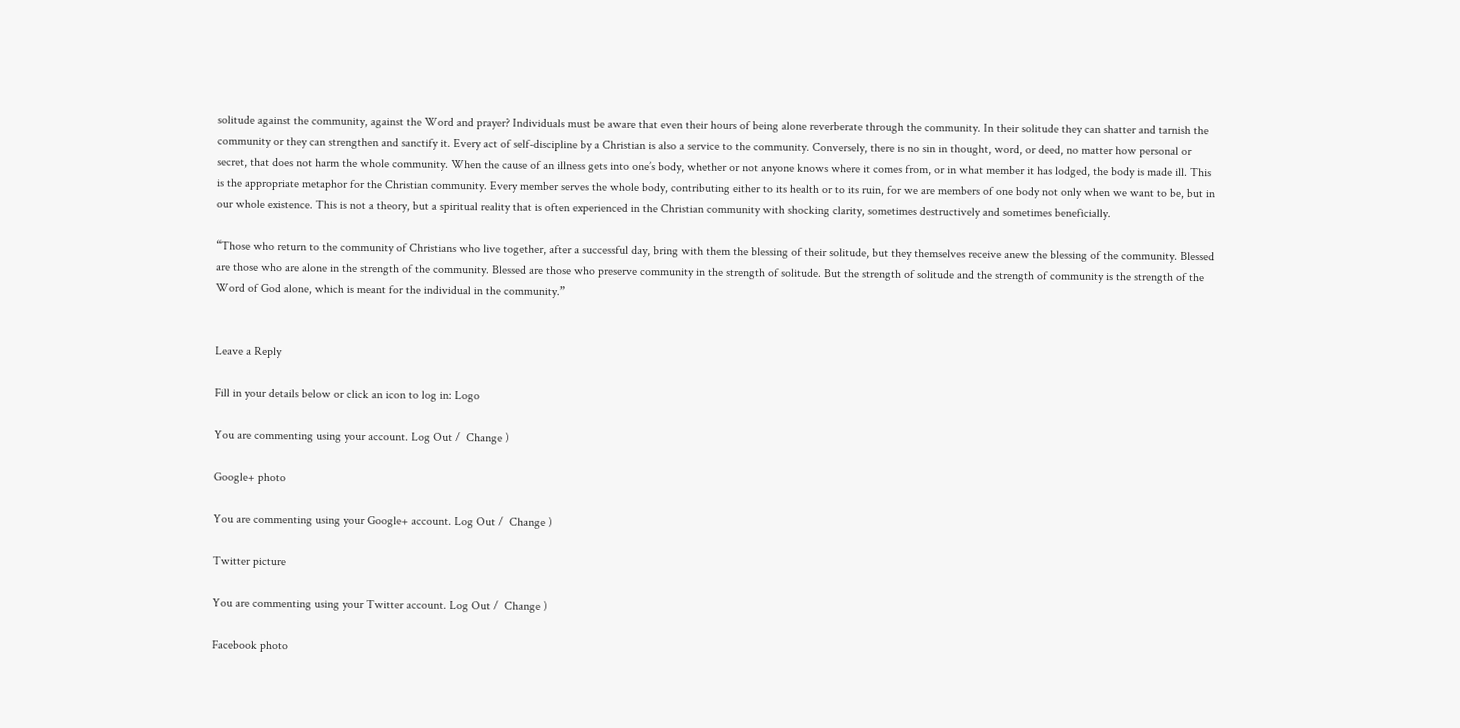solitude against the community, against the Word and prayer? Individuals must be aware that even their hours of being alone reverberate through the community. In their solitude they can shatter and tarnish the community or they can strengthen and sanctify it. Every act of self-discipline by a Christian is also a service to the community. Conversely, there is no sin in thought, word, or deed, no matter how personal or secret, that does not harm the whole community. When the cause of an illness gets into one’s body, whether or not anyone knows where it comes from, or in what member it has lodged, the body is made ill. This is the appropriate metaphor for the Christian community. Every member serves the whole body, contributing either to its health or to its ruin, for we are members of one body not only when we want to be, but in our whole existence. This is not a theory, but a spiritual reality that is often experienced in the Christian community with shocking clarity, sometimes destructively and sometimes beneficially.

“Those who return to the community of Christians who live together, after a successful day, bring with them the blessing of their solitude, but they themselves receive anew the blessing of the community. Blessed are those who are alone in the strength of the community. Blessed are those who preserve community in the strength of solitude. But the strength of solitude and the strength of community is the strength of the Word of God alone, which is meant for the individual in the community.”


Leave a Reply

Fill in your details below or click an icon to log in: Logo

You are commenting using your account. Log Out /  Change )

Google+ photo

You are commenting using your Google+ account. Log Out /  Change )

Twitter picture

You are commenting using your Twitter account. Log Out /  Change )

Facebook photo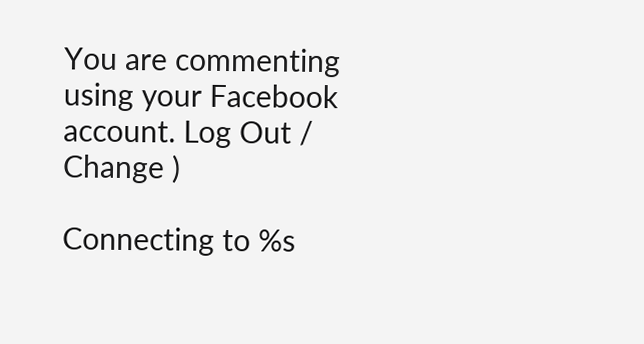You are commenting using your Facebook account. Log Out /  Change )

Connecting to %s